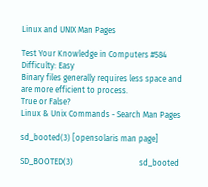Linux and UNIX Man Pages

Test Your Knowledge in Computers #584
Difficulty: Easy
Binary files generally requires less space and are more efficient to process.
True or False?
Linux & Unix Commands - Search Man Pages

sd_booted(3) [opensolaris man page]

SD_BOOTED(3)                                 sd_booted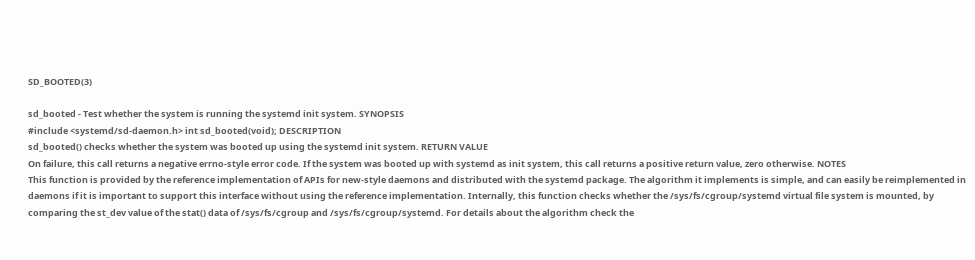SD_BOOTED(3)

sd_booted - Test whether the system is running the systemd init system. SYNOPSIS
#include <systemd/sd-daemon.h> int sd_booted(void); DESCRIPTION
sd_booted() checks whether the system was booted up using the systemd init system. RETURN VALUE
On failure, this call returns a negative errno-style error code. If the system was booted up with systemd as init system, this call returns a positive return value, zero otherwise. NOTES
This function is provided by the reference implementation of APIs for new-style daemons and distributed with the systemd package. The algorithm it implements is simple, and can easily be reimplemented in daemons if it is important to support this interface without using the reference implementation. Internally, this function checks whether the /sys/fs/cgroup/systemd virtual file system is mounted, by comparing the st_dev value of the stat() data of /sys/fs/cgroup and /sys/fs/cgroup/systemd. For details about the algorithm check the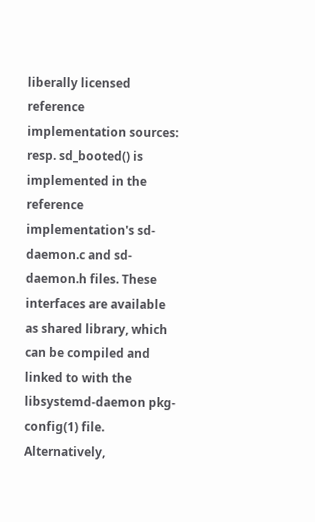liberally licensed reference implementation sources: resp. sd_booted() is implemented in the reference implementation's sd-daemon.c and sd-daemon.h files. These interfaces are available as shared library, which can be compiled and linked to with the libsystemd-daemon pkg-config(1) file. Alternatively,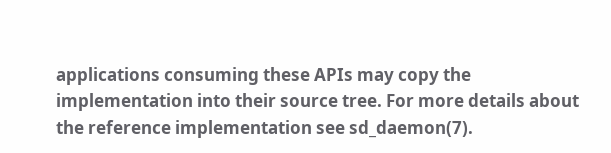applications consuming these APIs may copy the implementation into their source tree. For more details about the reference implementation see sd_daemon(7).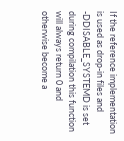If the reference implementation is used as drop-in files and -DDISABLE_SYSTEMD is set during compilation this function will always return 0 and otherwise become a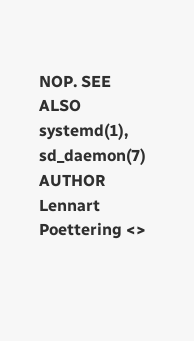NOP. SEE ALSO
systemd(1), sd_daemon(7) AUTHOR
Lennart Poettering <>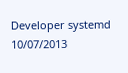Developer systemd 10/07/2013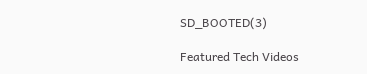SD_BOOTED(3)

Featured Tech Videos